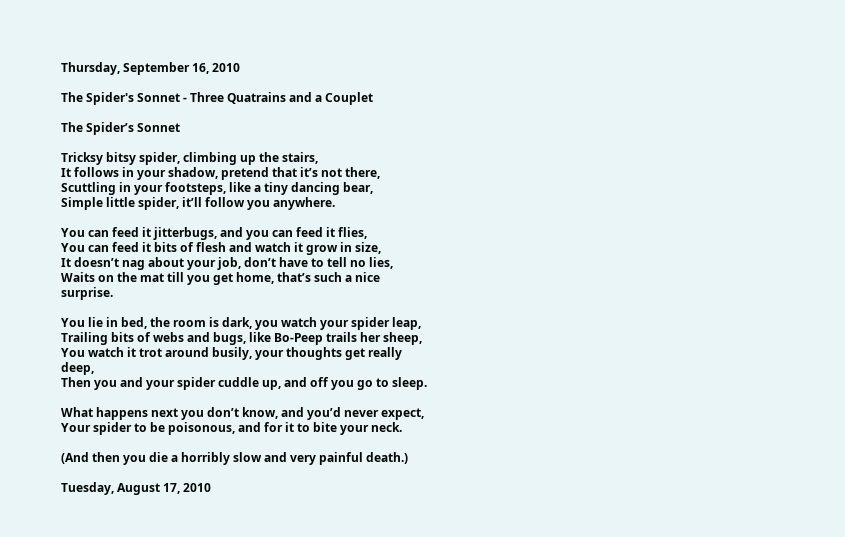Thursday, September 16, 2010

The Spider's Sonnet - Three Quatrains and a Couplet

The Spider’s Sonnet

Tricksy bitsy spider, climbing up the stairs,
It follows in your shadow, pretend that it’s not there,
Scuttling in your footsteps, like a tiny dancing bear,
Simple little spider, it’ll follow you anywhere.

You can feed it jitterbugs, and you can feed it flies,
You can feed it bits of flesh and watch it grow in size,
It doesn’t nag about your job, don’t have to tell no lies,
Waits on the mat till you get home, that’s such a nice surprise.

You lie in bed, the room is dark, you watch your spider leap,
Trailing bits of webs and bugs, like Bo-Peep trails her sheep,
You watch it trot around busily, your thoughts get really deep,
Then you and your spider cuddle up, and off you go to sleep.

What happens next you don’t know, and you’d never expect,
Your spider to be poisonous, and for it to bite your neck.

(And then you die a horribly slow and very painful death.)

Tuesday, August 17, 2010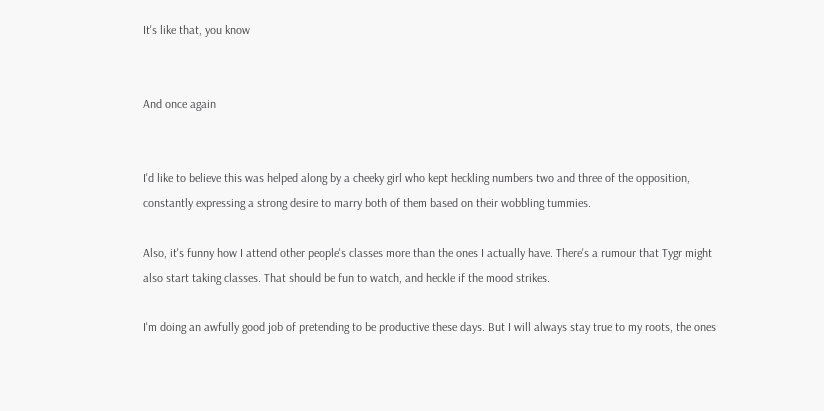It's like that, you know


And once again


I'd like to believe this was helped along by a cheeky girl who kept heckling numbers two and three of the opposition, constantly expressing a strong desire to marry both of them based on their wobbling tummies.

Also, it's funny how I attend other people's classes more than the ones I actually have. There's a rumour that Tygr might also start taking classes. That should be fun to watch, and heckle if the mood strikes.

I'm doing an awfully good job of pretending to be productive these days. But I will always stay true to my roots, the ones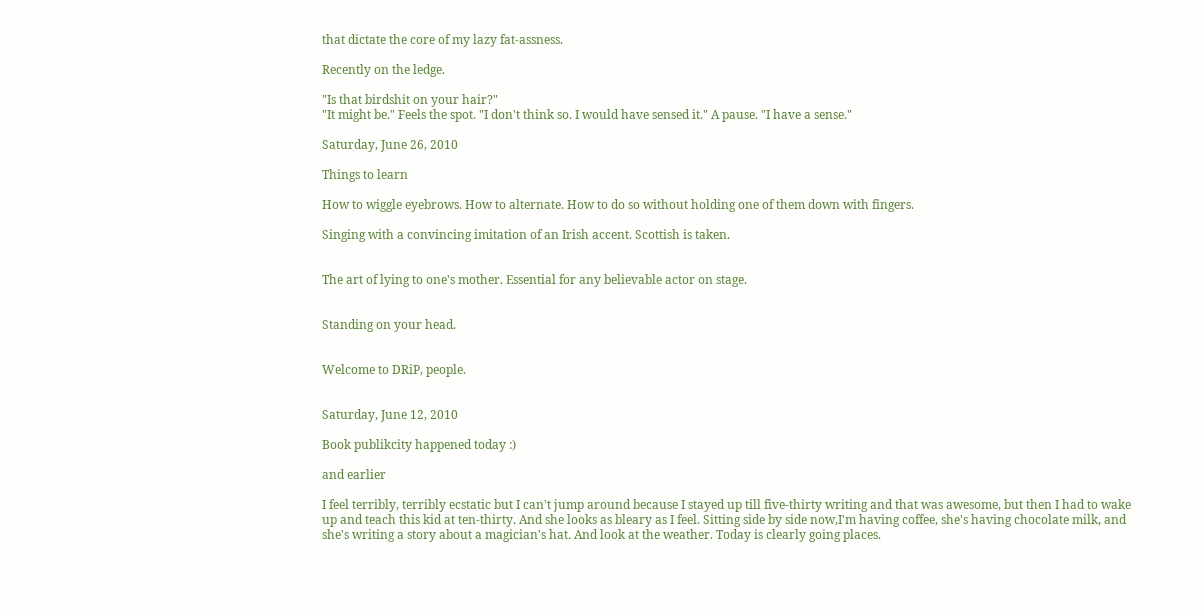that dictate the core of my lazy fat-assness.

Recently on the ledge.

"Is that birdshit on your hair?"
"It might be." Feels the spot. "I don't think so. I would have sensed it." A pause. "I have a sense."

Saturday, June 26, 2010

Things to learn

How to wiggle eyebrows. How to alternate. How to do so without holding one of them down with fingers.

Singing with a convincing imitation of an Irish accent. Scottish is taken.


The art of lying to one's mother. Essential for any believable actor on stage.


Standing on your head.


Welcome to DRiP, people.


Saturday, June 12, 2010

Book publikcity happened today :)

and earlier

I feel terribly, terribly ecstatic but I can't jump around because I stayed up till five-thirty writing and that was awesome, but then I had to wake up and teach this kid at ten-thirty. And she looks as bleary as I feel. Sitting side by side now,I'm having coffee, she's having chocolate milk, and she's writing a story about a magician's hat. And look at the weather. Today is clearly going places.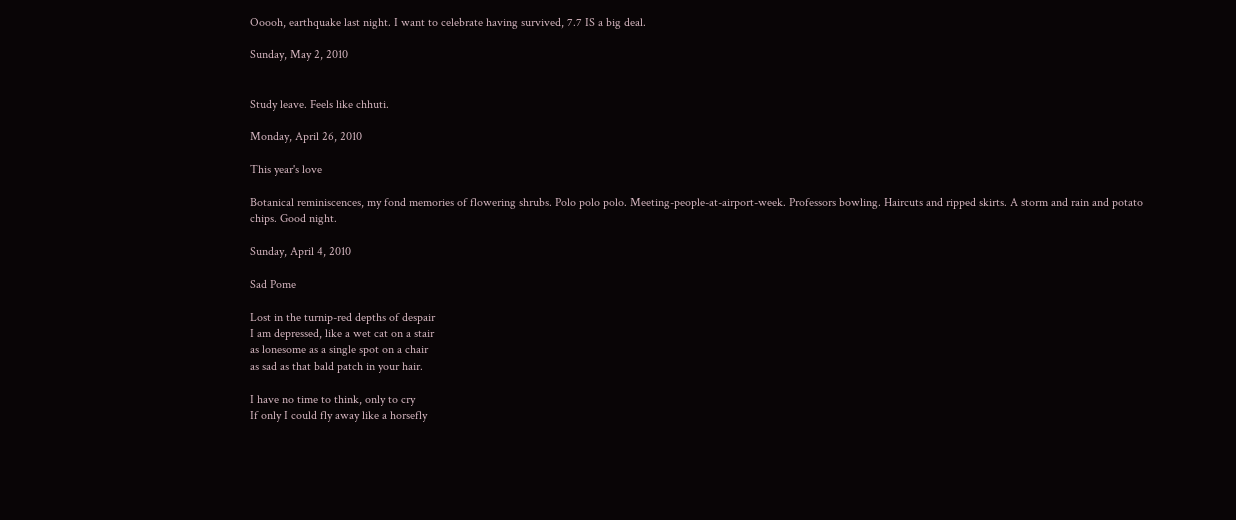Ooooh, earthquake last night. I want to celebrate having survived, 7.7 IS a big deal.

Sunday, May 2, 2010


Study leave. Feels like chhuti.

Monday, April 26, 2010

This year's love

Botanical reminiscences, my fond memories of flowering shrubs. Polo polo polo. Meeting-people-at-airport-week. Professors bowling. Haircuts and ripped skirts. A storm and rain and potato chips. Good night.

Sunday, April 4, 2010

Sad Pome

Lost in the turnip-red depths of despair
I am depressed, like a wet cat on a stair
as lonesome as a single spot on a chair
as sad as that bald patch in your hair.

I have no time to think, only to cry
If only I could fly away like a horsefly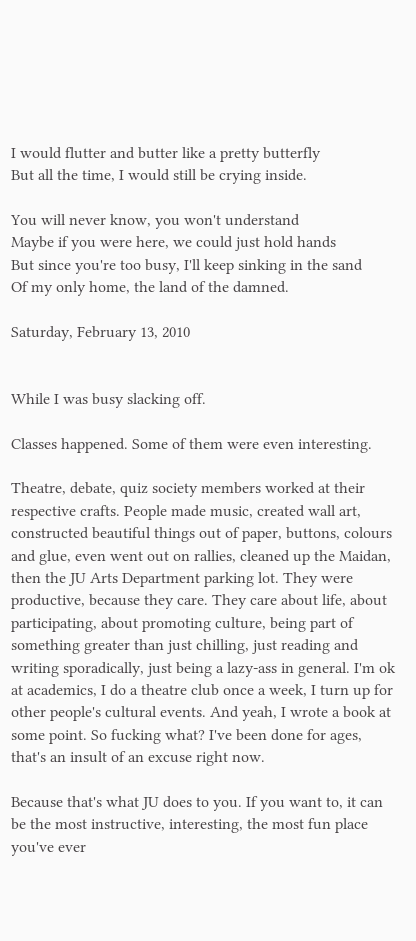I would flutter and butter like a pretty butterfly
But all the time, I would still be crying inside.

You will never know, you won't understand
Maybe if you were here, we could just hold hands
But since you're too busy, I'll keep sinking in the sand
Of my only home, the land of the damned.

Saturday, February 13, 2010


While I was busy slacking off.

Classes happened. Some of them were even interesting.

Theatre, debate, quiz society members worked at their respective crafts. People made music, created wall art, constructed beautiful things out of paper, buttons, colours and glue, even went out on rallies, cleaned up the Maidan, then the JU Arts Department parking lot. They were productive, because they care. They care about life, about participating, about promoting culture, being part of something greater than just chilling, just reading and writing sporadically, just being a lazy-ass in general. I'm ok at academics, I do a theatre club once a week, I turn up for other people's cultural events. And yeah, I wrote a book at some point. So fucking what? I've been done for ages, that's an insult of an excuse right now.

Because that's what JU does to you. If you want to, it can be the most instructive, interesting, the most fun place you've ever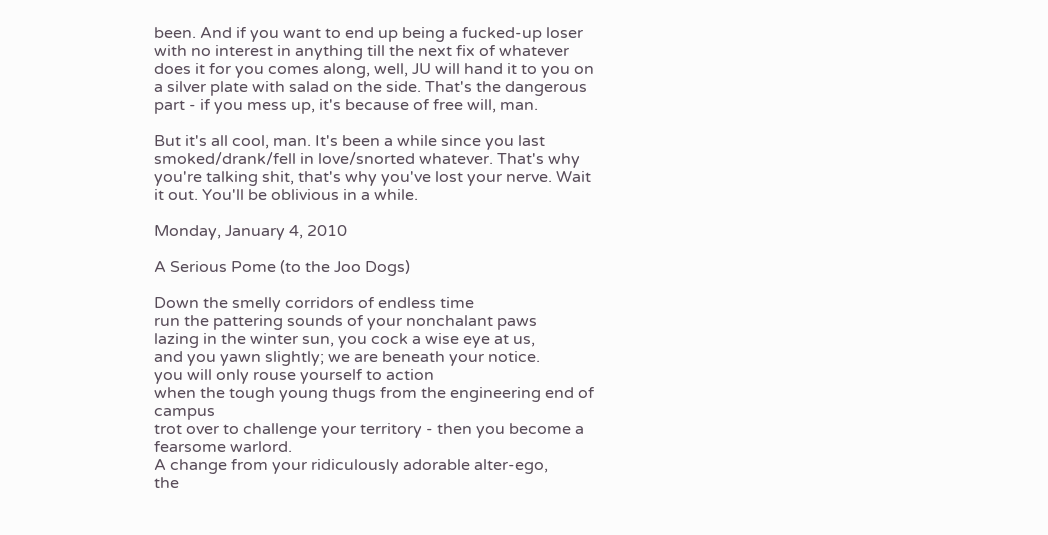been. And if you want to end up being a fucked-up loser with no interest in anything till the next fix of whatever does it for you comes along, well, JU will hand it to you on a silver plate with salad on the side. That's the dangerous part - if you mess up, it's because of free will, man.

But it's all cool, man. It's been a while since you last smoked/drank/fell in love/snorted whatever. That's why you're talking shit, that's why you've lost your nerve. Wait it out. You'll be oblivious in a while.

Monday, January 4, 2010

A Serious Pome (to the Joo Dogs)

Down the smelly corridors of endless time
run the pattering sounds of your nonchalant paws
lazing in the winter sun, you cock a wise eye at us,
and you yawn slightly; we are beneath your notice.
you will only rouse yourself to action
when the tough young thugs from the engineering end of campus
trot over to challenge your territory - then you become a fearsome warlord.
A change from your ridiculously adorable alter-ego,
the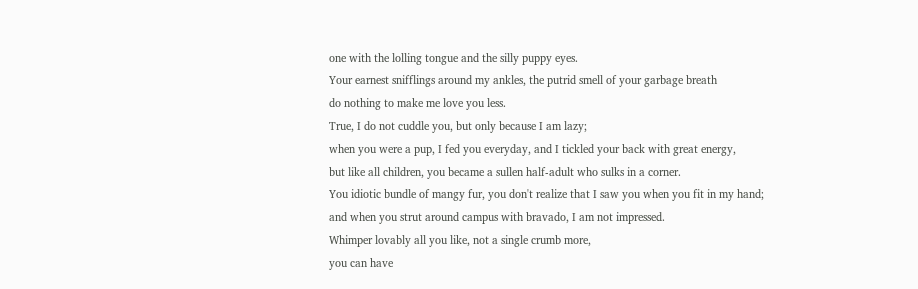one with the lolling tongue and the silly puppy eyes.
Your earnest snifflings around my ankles, the putrid smell of your garbage breath
do nothing to make me love you less.
True, I do not cuddle you, but only because I am lazy;
when you were a pup, I fed you everyday, and I tickled your back with great energy,
but like all children, you became a sullen half-adult who sulks in a corner.
You idiotic bundle of mangy fur, you don't realize that I saw you when you fit in my hand;
and when you strut around campus with bravado, I am not impressed.
Whimper lovably all you like, not a single crumb more,
you can have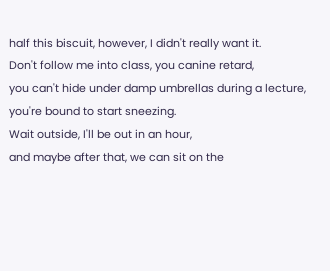half this biscuit, however, I didn't really want it.
Don't follow me into class, you canine retard,
you can't hide under damp umbrellas during a lecture, you're bound to start sneezing.
Wait outside, I'll be out in an hour,
and maybe after that, we can sit on the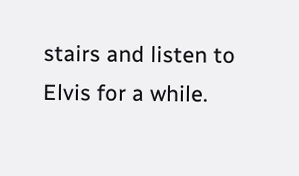stairs and listen to Elvis for a while.